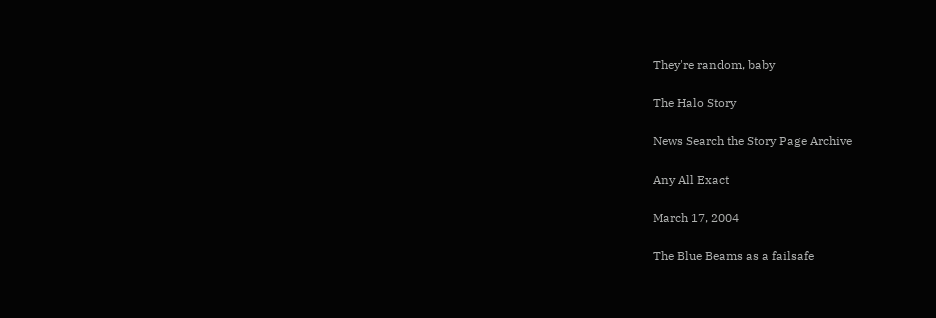They're random, baby

The Halo Story

News Search the Story Page Archive

Any All Exact

March 17, 2004

The Blue Beams as a failsafe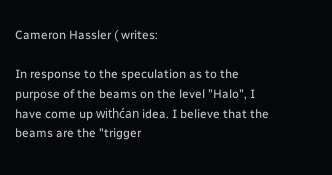Cameron Hassler ( writes:

In response to the speculation as to the purpose of the beams on the level "Halo", I have come up withćan idea. I believe that the beams are the "trigger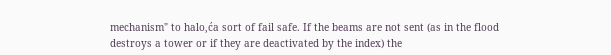mechanism" to halo,ća sort of fail safe. If the beams are not sent (as in the flood destroys a tower or if they are deactivated by the index) the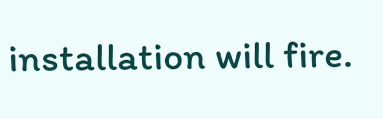installation will fire.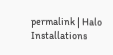permalink | Halo Installations